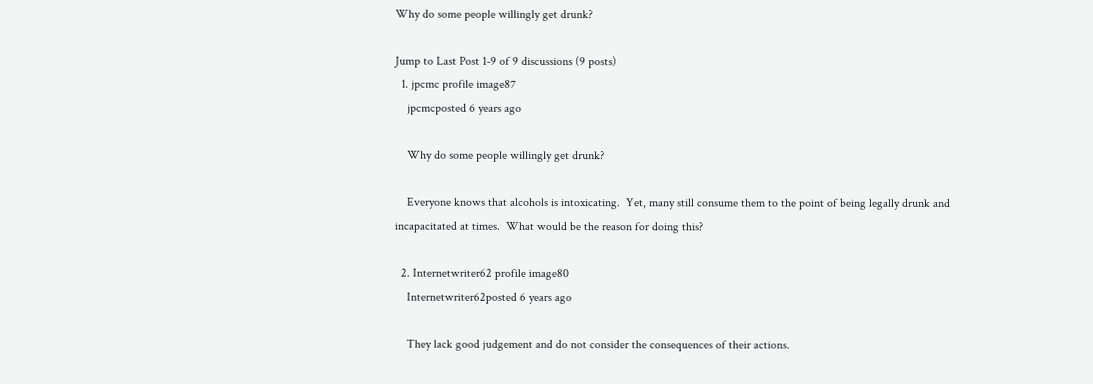Why do some people willingly get drunk?

Jump to Last Post 1-9 of 9 discussions (9 posts)
  1. jpcmc profile image87
    jpcmcposted 6 years ago

    Why do some people willingly get drunk?

    Everyone knows that alcohols is intoxicating.  Yet, many still consume them to the point of being legally drunk and incapacitated at times.  What would be the reason for doing this?

  2. Internetwriter62 profile image80
    Internetwriter62posted 6 years ago

    They lack good judgement and do not consider the consequences of their actions.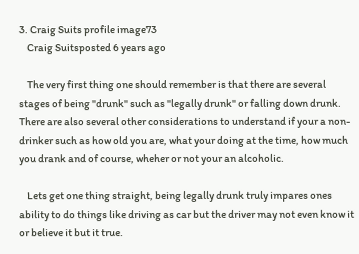3. Craig Suits profile image73
    Craig Suitsposted 6 years ago

    The very first thing one should remember is that there are several stages of being "drunk" such as "legally drunk" or falling down drunk. There are also several other considerations to understand if your a non-drinker such as how old you are, what your doing at the time, how much you drank and of course, wheher or not your an alcoholic.

    Lets get one thing straight, being legally drunk truly impares ones ability to do things like driving as car but the driver may not even know it or believe it but it true.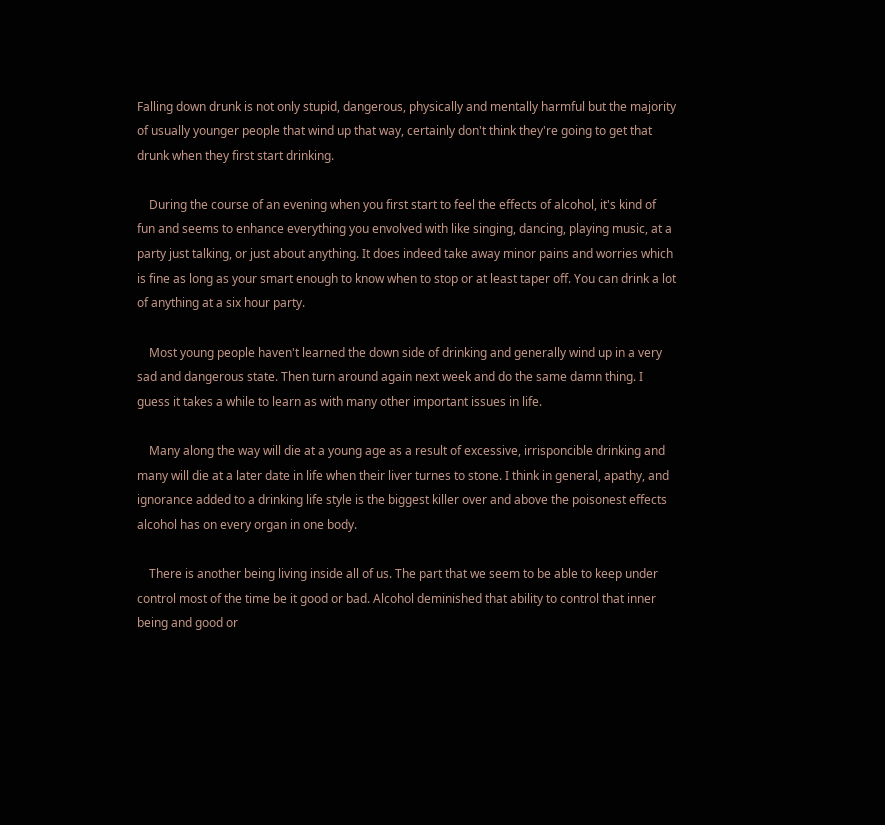Falling down drunk is not only stupid, dangerous, physically and mentally harmful but the majority of usually younger people that wind up that way, certainly don't think they're going to get that drunk when they first start drinking.

    During the course of an evening when you first start to feel the effects of alcohol, it's kind of fun and seems to enhance everything you envolved with like singing, dancing, playing music, at a party just talking, or just about anything. It does indeed take away minor pains and worries which is fine as long as your smart enough to know when to stop or at least taper off. You can drink a lot of anything at a six hour party.

    Most young people haven't learned the down side of drinking and generally wind up in a very sad and dangerous state. Then turn around again next week and do the same damn thing. I guess it takes a while to learn as with many other important issues in life.

    Many along the way will die at a young age as a result of excessive, irrisponcible drinking and many will die at a later date in life when their liver turnes to stone. I think in general, apathy, and ignorance added to a drinking life style is the biggest killer over and above the poisonest effects alcohol has on every organ in one body.

    There is another being living inside all of us. The part that we seem to be able to keep under control most of the time be it good or bad. Alcohol deminished that ability to control that inner being and good or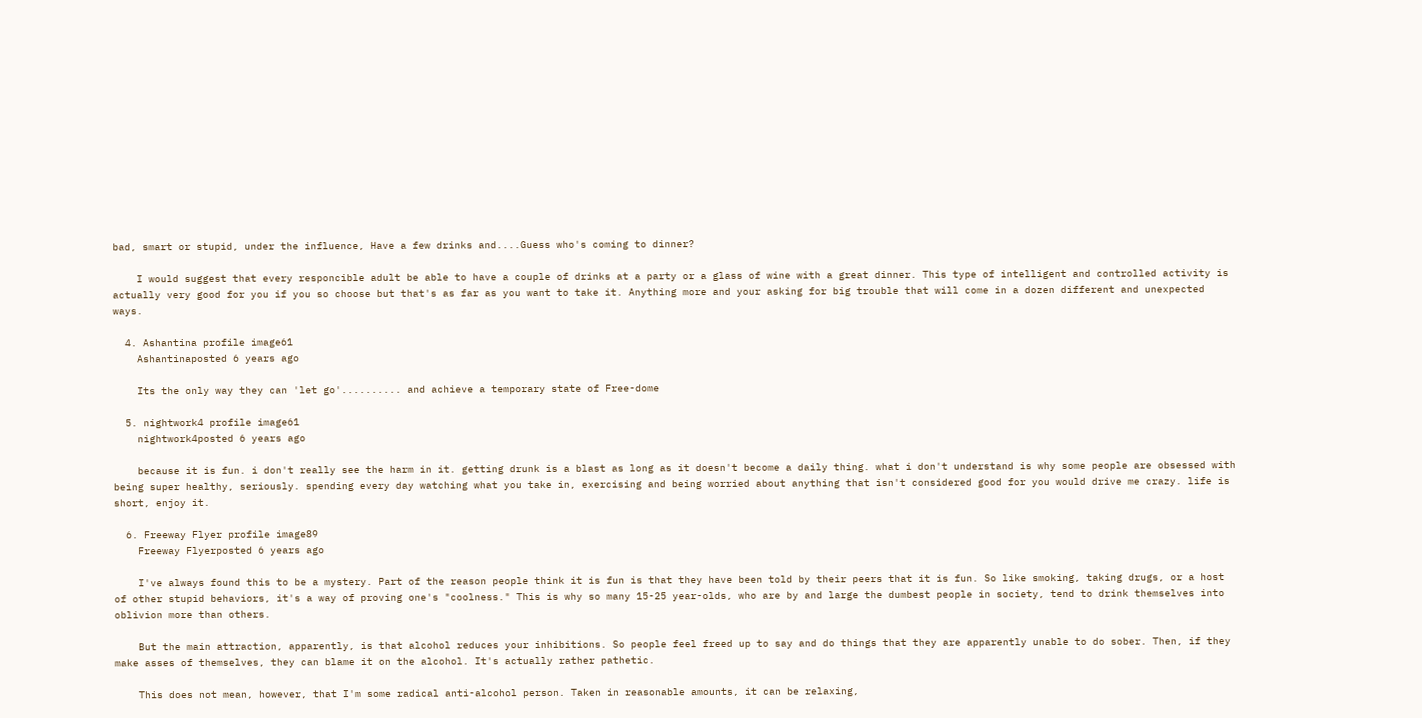bad, smart or stupid, under the influence, Have a few drinks and....Guess who's coming to dinner?

    I would suggest that every responcible adult be able to have a couple of drinks at a party or a glass of wine with a great dinner. This type of intelligent and controlled activity is actually very good for you if you so choose but that's as far as you want to take it. Anything more and your asking for big trouble that will come in a dozen different and unexpected ways.

  4. Ashantina profile image61
    Ashantinaposted 6 years ago

    Its the only way they can 'let go'.......... and achieve a temporary state of Free-dome

  5. nightwork4 profile image61
    nightwork4posted 6 years ago

    because it is fun. i don't really see the harm in it. getting drunk is a blast as long as it doesn't become a daily thing. what i don't understand is why some people are obsessed with being super healthy, seriously. spending every day watching what you take in, exercising and being worried about anything that isn't considered good for you would drive me crazy. life is short, enjoy it.

  6. Freeway Flyer profile image89
    Freeway Flyerposted 6 years ago

    I've always found this to be a mystery. Part of the reason people think it is fun is that they have been told by their peers that it is fun. So like smoking, taking drugs, or a host of other stupid behaviors, it's a way of proving one's "coolness." This is why so many 15-25 year-olds, who are by and large the dumbest people in society, tend to drink themselves into oblivion more than others.

    But the main attraction, apparently, is that alcohol reduces your inhibitions. So people feel freed up to say and do things that they are apparently unable to do sober. Then, if they make asses of themselves, they can blame it on the alcohol. It's actually rather pathetic.

    This does not mean, however, that I'm some radical anti-alcohol person. Taken in reasonable amounts, it can be relaxing,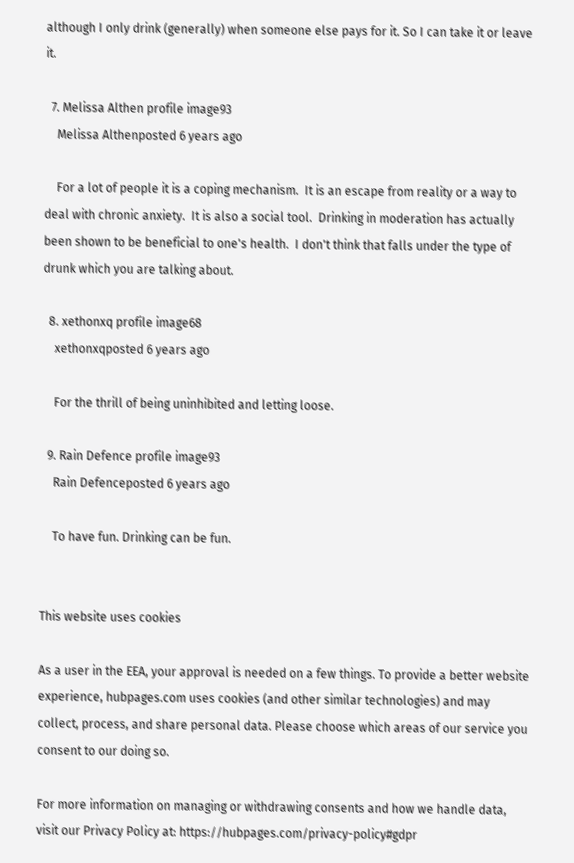although I only drink (generally) when someone else pays for it. So I can take it or leave it.

  7. Melissa Althen profile image93
    Melissa Althenposted 6 years ago

    For a lot of people it is a coping mechanism.  It is an escape from reality or a way to deal with chronic anxiety.  It is also a social tool.  Drinking in moderation has actually been shown to be beneficial to one's health.  I don't think that falls under the type of drunk which you are talking about.

  8. xethonxq profile image68
    xethonxqposted 6 years ago

    For the thrill of being uninhibited and letting loose.

  9. Rain Defence profile image93
    Rain Defenceposted 6 years ago

    To have fun. Drinking can be fun.


This website uses cookies

As a user in the EEA, your approval is needed on a few things. To provide a better website experience, hubpages.com uses cookies (and other similar technologies) and may collect, process, and share personal data. Please choose which areas of our service you consent to our doing so.

For more information on managing or withdrawing consents and how we handle data, visit our Privacy Policy at: https://hubpages.com/privacy-policy#gdpr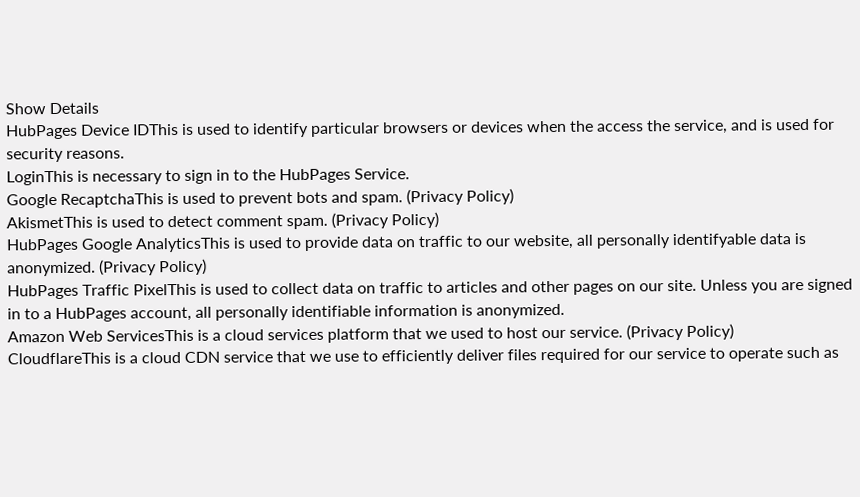Show Details
HubPages Device IDThis is used to identify particular browsers or devices when the access the service, and is used for security reasons.
LoginThis is necessary to sign in to the HubPages Service.
Google RecaptchaThis is used to prevent bots and spam. (Privacy Policy)
AkismetThis is used to detect comment spam. (Privacy Policy)
HubPages Google AnalyticsThis is used to provide data on traffic to our website, all personally identifyable data is anonymized. (Privacy Policy)
HubPages Traffic PixelThis is used to collect data on traffic to articles and other pages on our site. Unless you are signed in to a HubPages account, all personally identifiable information is anonymized.
Amazon Web ServicesThis is a cloud services platform that we used to host our service. (Privacy Policy)
CloudflareThis is a cloud CDN service that we use to efficiently deliver files required for our service to operate such as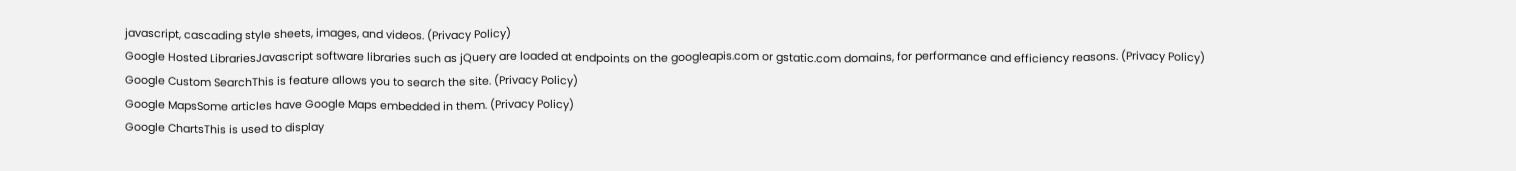javascript, cascading style sheets, images, and videos. (Privacy Policy)
Google Hosted LibrariesJavascript software libraries such as jQuery are loaded at endpoints on the googleapis.com or gstatic.com domains, for performance and efficiency reasons. (Privacy Policy)
Google Custom SearchThis is feature allows you to search the site. (Privacy Policy)
Google MapsSome articles have Google Maps embedded in them. (Privacy Policy)
Google ChartsThis is used to display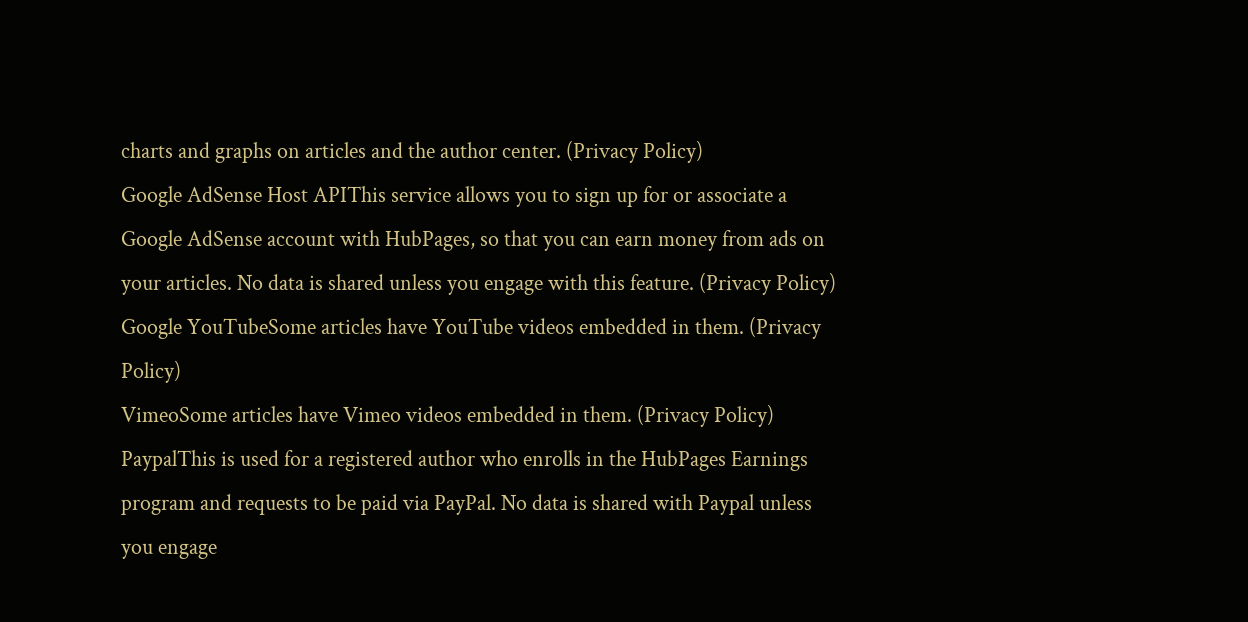charts and graphs on articles and the author center. (Privacy Policy)
Google AdSense Host APIThis service allows you to sign up for or associate a Google AdSense account with HubPages, so that you can earn money from ads on your articles. No data is shared unless you engage with this feature. (Privacy Policy)
Google YouTubeSome articles have YouTube videos embedded in them. (Privacy Policy)
VimeoSome articles have Vimeo videos embedded in them. (Privacy Policy)
PaypalThis is used for a registered author who enrolls in the HubPages Earnings program and requests to be paid via PayPal. No data is shared with Paypal unless you engage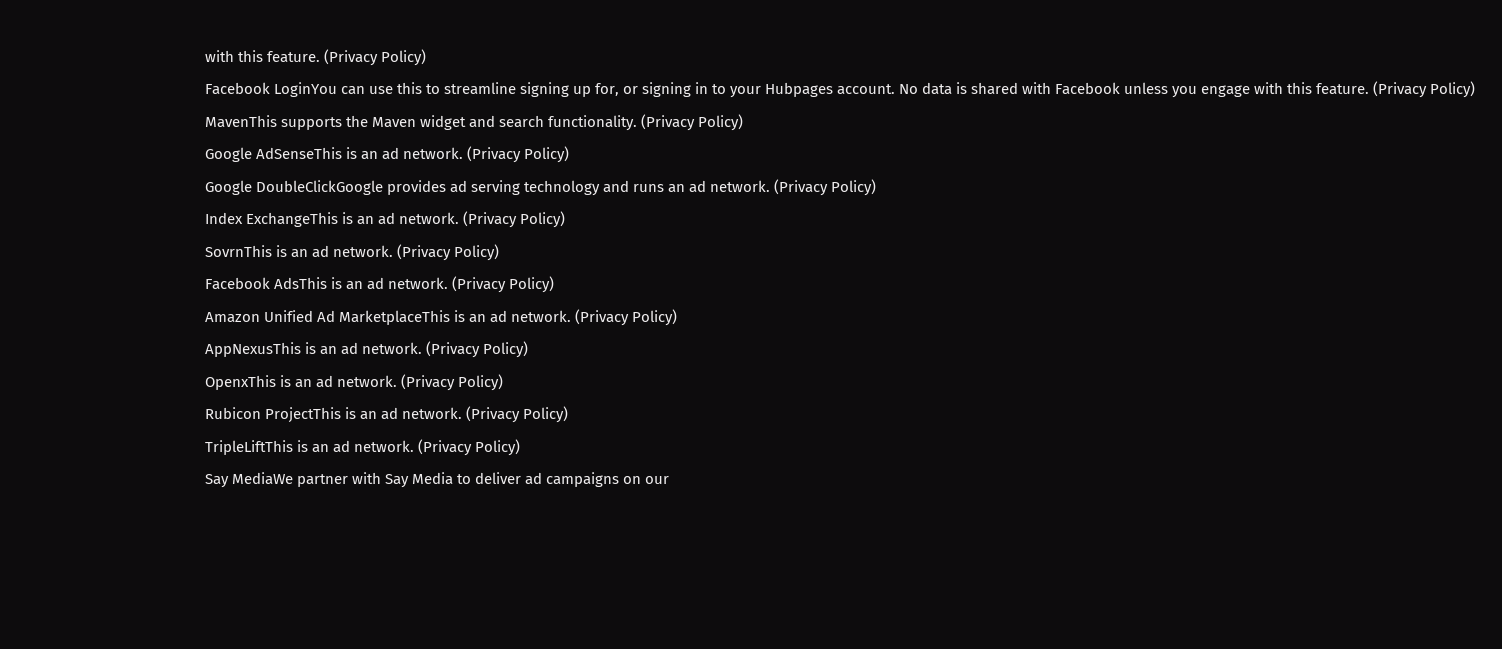with this feature. (Privacy Policy)
Facebook LoginYou can use this to streamline signing up for, or signing in to your Hubpages account. No data is shared with Facebook unless you engage with this feature. (Privacy Policy)
MavenThis supports the Maven widget and search functionality. (Privacy Policy)
Google AdSenseThis is an ad network. (Privacy Policy)
Google DoubleClickGoogle provides ad serving technology and runs an ad network. (Privacy Policy)
Index ExchangeThis is an ad network. (Privacy Policy)
SovrnThis is an ad network. (Privacy Policy)
Facebook AdsThis is an ad network. (Privacy Policy)
Amazon Unified Ad MarketplaceThis is an ad network. (Privacy Policy)
AppNexusThis is an ad network. (Privacy Policy)
OpenxThis is an ad network. (Privacy Policy)
Rubicon ProjectThis is an ad network. (Privacy Policy)
TripleLiftThis is an ad network. (Privacy Policy)
Say MediaWe partner with Say Media to deliver ad campaigns on our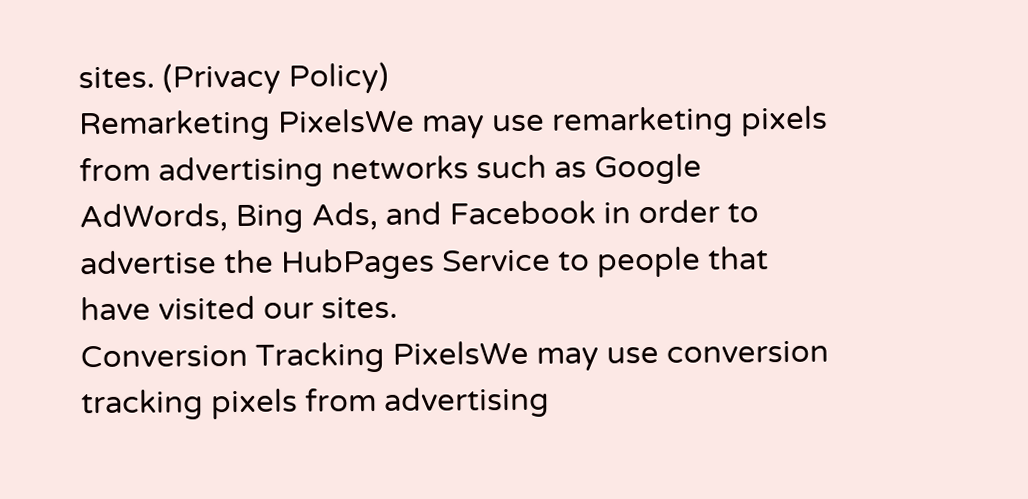sites. (Privacy Policy)
Remarketing PixelsWe may use remarketing pixels from advertising networks such as Google AdWords, Bing Ads, and Facebook in order to advertise the HubPages Service to people that have visited our sites.
Conversion Tracking PixelsWe may use conversion tracking pixels from advertising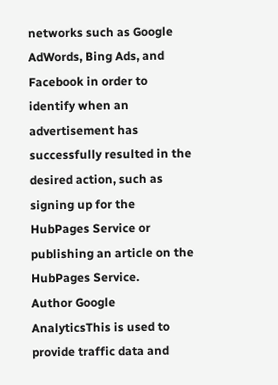networks such as Google AdWords, Bing Ads, and Facebook in order to identify when an advertisement has successfully resulted in the desired action, such as signing up for the HubPages Service or publishing an article on the HubPages Service.
Author Google AnalyticsThis is used to provide traffic data and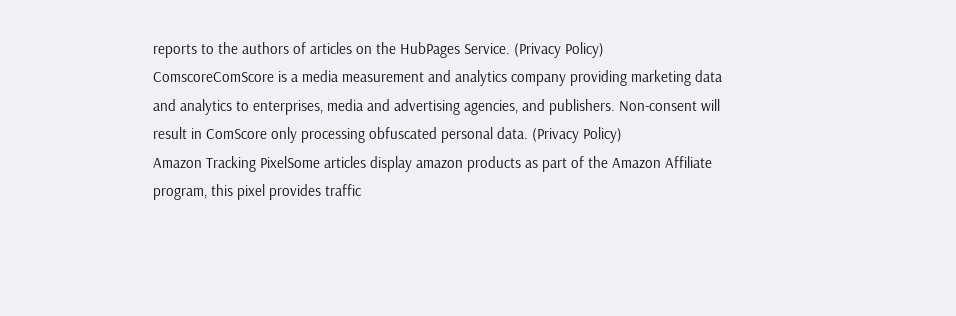reports to the authors of articles on the HubPages Service. (Privacy Policy)
ComscoreComScore is a media measurement and analytics company providing marketing data and analytics to enterprises, media and advertising agencies, and publishers. Non-consent will result in ComScore only processing obfuscated personal data. (Privacy Policy)
Amazon Tracking PixelSome articles display amazon products as part of the Amazon Affiliate program, this pixel provides traffic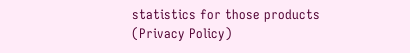statistics for those products (Privacy Policy)